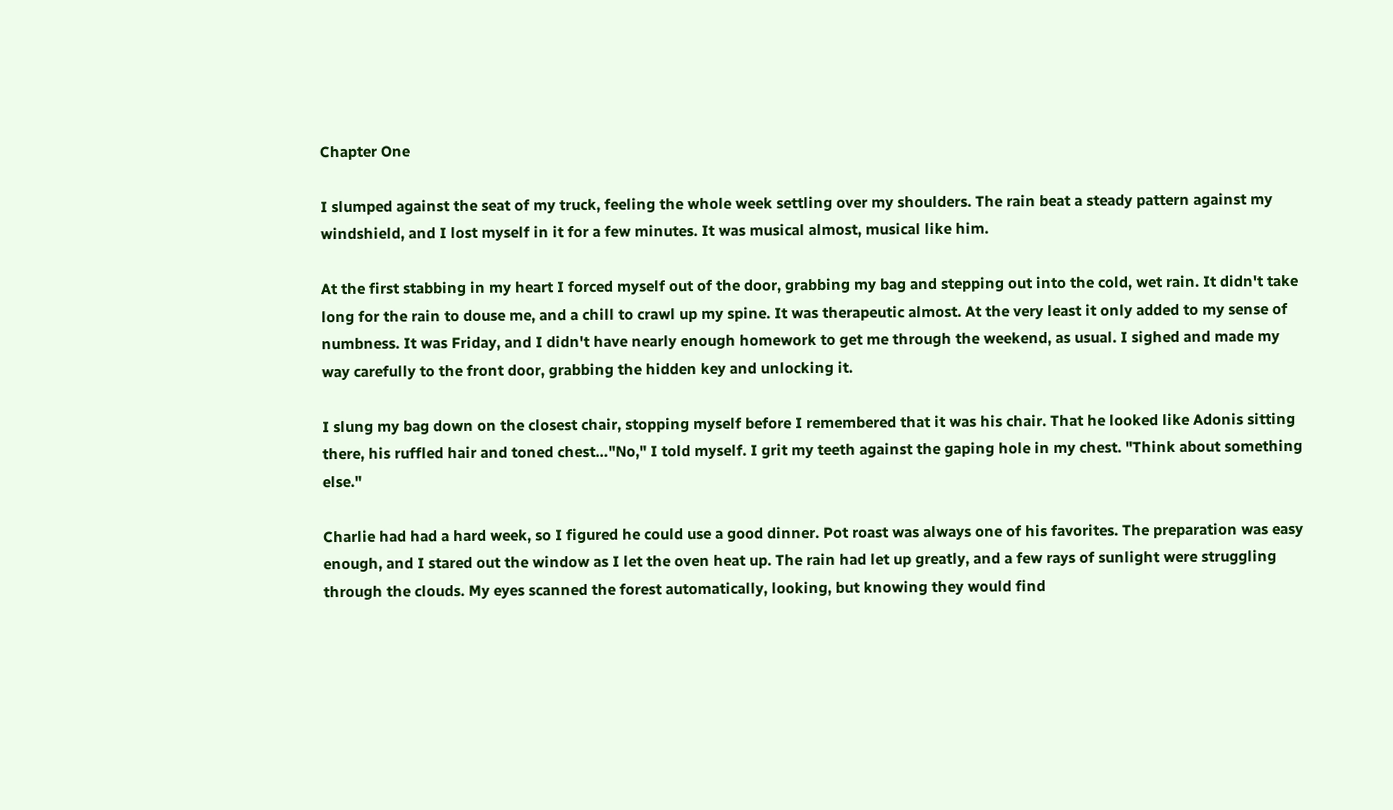Chapter One

I slumped against the seat of my truck, feeling the whole week settling over my shoulders. The rain beat a steady pattern against my windshield, and I lost myself in it for a few minutes. It was musical almost, musical like him.

At the first stabbing in my heart I forced myself out of the door, grabbing my bag and stepping out into the cold, wet rain. It didn't take long for the rain to douse me, and a chill to crawl up my spine. It was therapeutic almost. At the very least it only added to my sense of numbness. It was Friday, and I didn't have nearly enough homework to get me through the weekend, as usual. I sighed and made my way carefully to the front door, grabbing the hidden key and unlocking it.

I slung my bag down on the closest chair, stopping myself before I remembered that it was his chair. That he looked like Adonis sitting there, his ruffled hair and toned chest…"No," I told myself. I grit my teeth against the gaping hole in my chest. "Think about something else."

Charlie had had a hard week, so I figured he could use a good dinner. Pot roast was always one of his favorites. The preparation was easy enough, and I stared out the window as I let the oven heat up. The rain had let up greatly, and a few rays of sunlight were struggling through the clouds. My eyes scanned the forest automatically, looking, but knowing they would find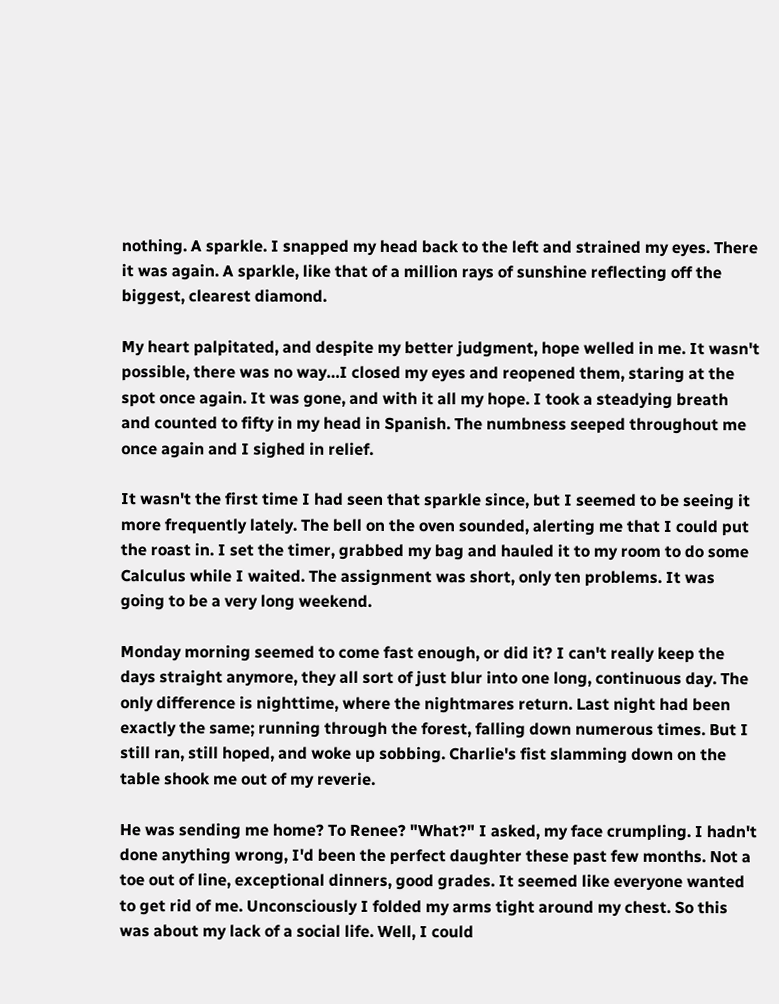nothing. A sparkle. I snapped my head back to the left and strained my eyes. There it was again. A sparkle, like that of a million rays of sunshine reflecting off the biggest, clearest diamond.

My heart palpitated, and despite my better judgment, hope welled in me. It wasn't possible, there was no way…I closed my eyes and reopened them, staring at the spot once again. It was gone, and with it all my hope. I took a steadying breath and counted to fifty in my head in Spanish. The numbness seeped throughout me once again and I sighed in relief.

It wasn't the first time I had seen that sparkle since, but I seemed to be seeing it more frequently lately. The bell on the oven sounded, alerting me that I could put the roast in. I set the timer, grabbed my bag and hauled it to my room to do some Calculus while I waited. The assignment was short, only ten problems. It was going to be a very long weekend.

Monday morning seemed to come fast enough, or did it? I can't really keep the days straight anymore, they all sort of just blur into one long, continuous day. The only difference is nighttime, where the nightmares return. Last night had been exactly the same; running through the forest, falling down numerous times. But I still ran, still hoped, and woke up sobbing. Charlie's fist slamming down on the table shook me out of my reverie.

He was sending me home? To Renee? "What?" I asked, my face crumpling. I hadn't done anything wrong, I'd been the perfect daughter these past few months. Not a toe out of line, exceptional dinners, good grades. It seemed like everyone wanted to get rid of me. Unconsciously I folded my arms tight around my chest. So this was about my lack of a social life. Well, I could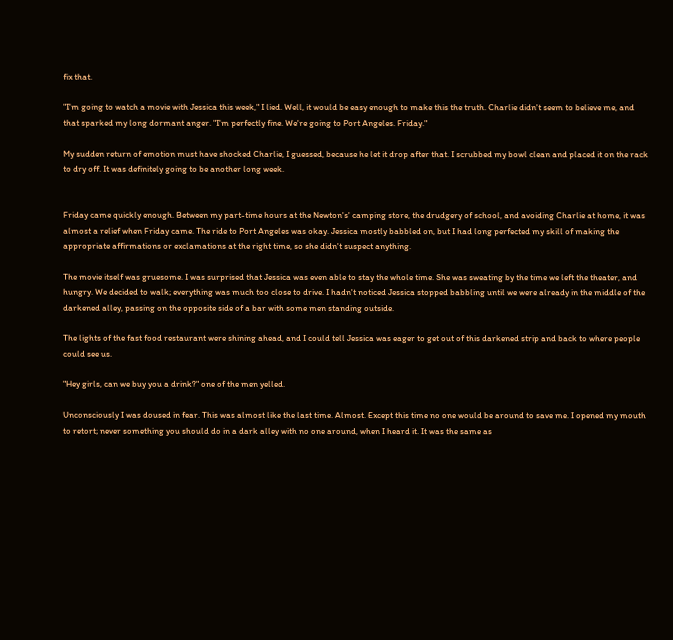fix that.

"I'm going to watch a movie with Jessica this week," I lied. Well, it would be easy enough to make this the truth. Charlie didn't seem to believe me, and that sparked my long dormant anger. "I'm perfectly fine. We're going to Port Angeles. Friday."

My sudden return of emotion must have shocked Charlie, I guessed, because he let it drop after that. I scrubbed my bowl clean and placed it on the rack to dry off. It was definitely going to be another long week.


Friday came quickly enough. Between my part-time hours at the Newton's' camping store, the drudgery of school, and avoiding Charlie at home, it was almost a relief when Friday came. The ride to Port Angeles was okay. Jessica mostly babbled on, but I had long perfected my skill of making the appropriate affirmations or exclamations at the right time, so she didn't suspect anything.

The movie itself was gruesome. I was surprised that Jessica was even able to stay the whole time. She was sweating by the time we left the theater, and hungry. We decided to walk; everything was much too close to drive. I hadn't noticed Jessica stopped babbling until we were already in the middle of the darkened alley, passing on the opposite side of a bar with some men standing outside.

The lights of the fast food restaurant were shining ahead, and I could tell Jessica was eager to get out of this darkened strip and back to where people could see us.

"Hey girls, can we buy you a drink?" one of the men yelled.

Unconsciously I was doused in fear. This was almost like the last time. Almost. Except this time no one would be around to save me. I opened my mouth to retort; never something you should do in a dark alley with no one around, when I heard it. It was the same as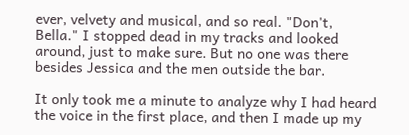ever, velvety and musical, and so real. "Don't, Bella." I stopped dead in my tracks and looked around, just to make sure. But no one was there besides Jessica and the men outside the bar.

It only took me a minute to analyze why I had heard the voice in the first place, and then I made up my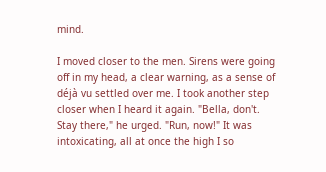mind.

I moved closer to the men. Sirens were going off in my head, a clear warning, as a sense of déjà vu settled over me. I took another step closer when I heard it again. "Bella, don't. Stay there," he urged. "Run, now!" It was intoxicating, all at once the high I so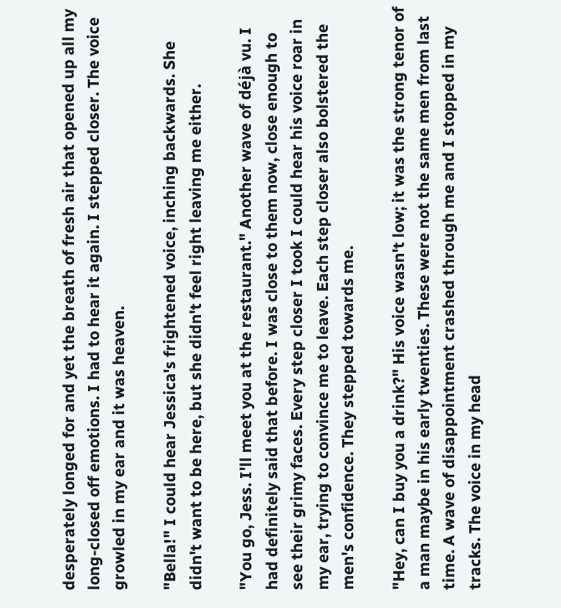desperately longed for and yet the breath of fresh air that opened up all my long-closed off emotions. I had to hear it again. I stepped closer. The voice growled in my ear and it was heaven.

"Bella!" I could hear Jessica's frightened voice, inching backwards. She didn't want to be here, but she didn't feel right leaving me either.

"You go, Jess. I'll meet you at the restaurant." Another wave of déjà vu. I had definitely said that before. I was close to them now, close enough to see their grimy faces. Every step closer I took I could hear his voice roar in my ear, trying to convince me to leave. Each step closer also bolstered the men's confidence. They stepped towards me.

"Hey, can I buy you a drink?" His voice wasn't low; it was the strong tenor of a man maybe in his early twenties. These were not the same men from last time. A wave of disappointment crashed through me and I stopped in my tracks. The voice in my head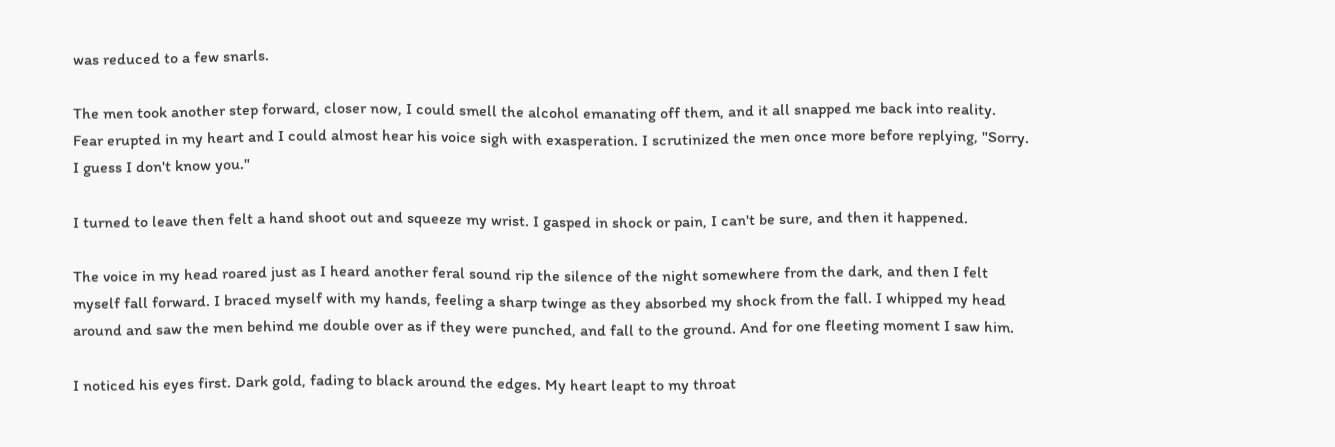was reduced to a few snarls.

The men took another step forward, closer now, I could smell the alcohol emanating off them, and it all snapped me back into reality. Fear erupted in my heart and I could almost hear his voice sigh with exasperation. I scrutinized the men once more before replying, "Sorry. I guess I don't know you."

I turned to leave then felt a hand shoot out and squeeze my wrist. I gasped in shock or pain, I can't be sure, and then it happened.

The voice in my head roared just as I heard another feral sound rip the silence of the night somewhere from the dark, and then I felt myself fall forward. I braced myself with my hands, feeling a sharp twinge as they absorbed my shock from the fall. I whipped my head around and saw the men behind me double over as if they were punched, and fall to the ground. And for one fleeting moment I saw him.

I noticed his eyes first. Dark gold, fading to black around the edges. My heart leapt to my throat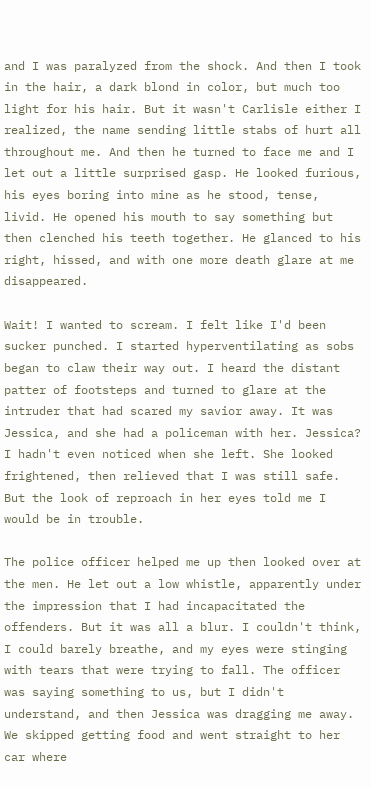and I was paralyzed from the shock. And then I took in the hair, a dark blond in color, but much too light for his hair. But it wasn't Carlisle either I realized, the name sending little stabs of hurt all throughout me. And then he turned to face me and I let out a little surprised gasp. He looked furious, his eyes boring into mine as he stood, tense, livid. He opened his mouth to say something but then clenched his teeth together. He glanced to his right, hissed, and with one more death glare at me disappeared.

Wait! I wanted to scream. I felt like I'd been sucker punched. I started hyperventilating as sobs began to claw their way out. I heard the distant patter of footsteps and turned to glare at the intruder that had scared my savior away. It was Jessica, and she had a policeman with her. Jessica? I hadn't even noticed when she left. She looked frightened, then relieved that I was still safe. But the look of reproach in her eyes told me I would be in trouble.

The police officer helped me up then looked over at the men. He let out a low whistle, apparently under the impression that I had incapacitated the offenders. But it was all a blur. I couldn't think, I could barely breathe, and my eyes were stinging with tears that were trying to fall. The officer was saying something to us, but I didn't understand, and then Jessica was dragging me away. We skipped getting food and went straight to her car where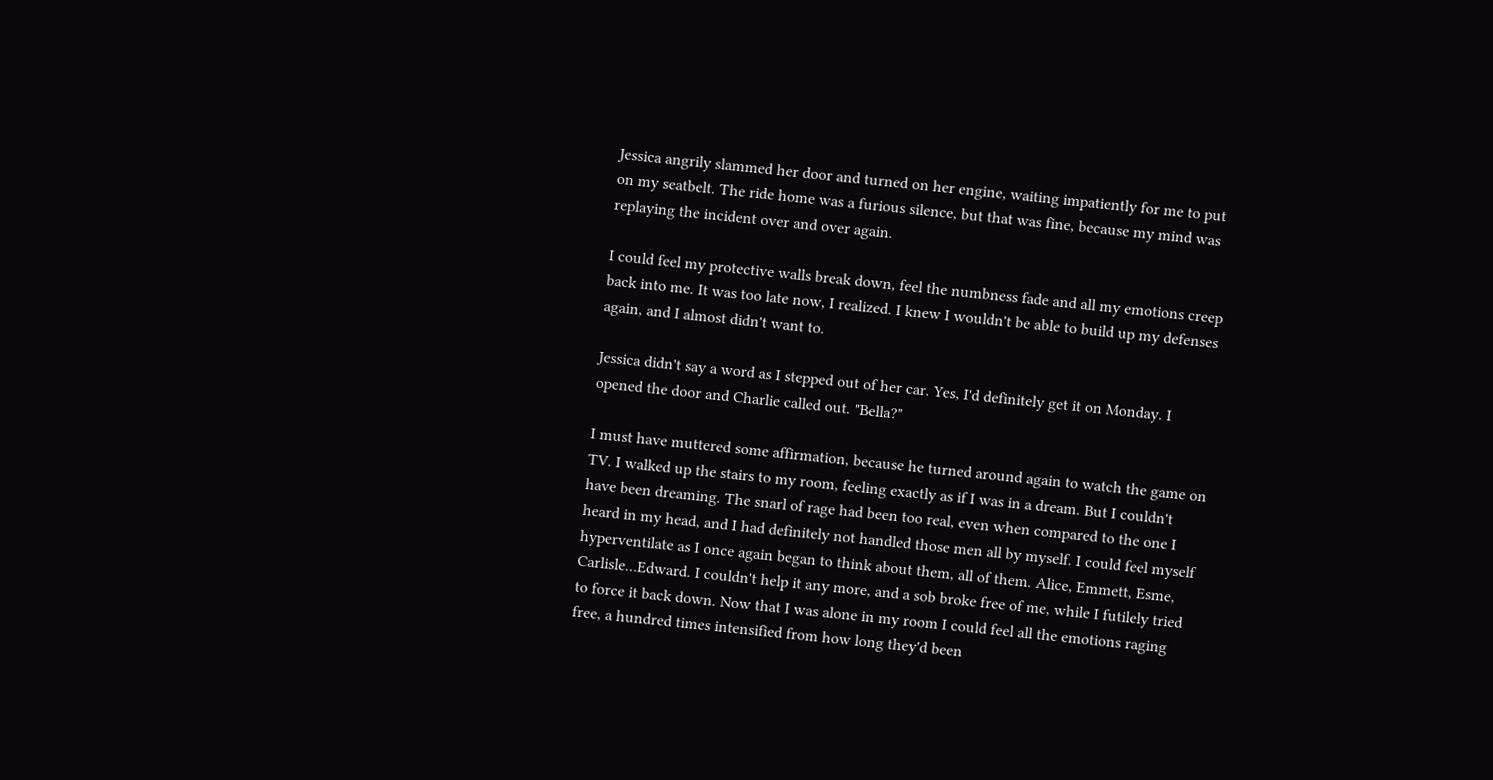Jessica angrily slammed her door and turned on her engine, waiting impatiently for me to put on my seatbelt. The ride home was a furious silence, but that was fine, because my mind was replaying the incident over and over again.

I could feel my protective walls break down, feel the numbness fade and all my emotions creep back into me. It was too late now, I realized. I knew I wouldn't be able to build up my defenses again, and I almost didn't want to.

Jessica didn't say a word as I stepped out of her car. Yes, I'd definitely get it on Monday. I opened the door and Charlie called out. "Bella?"

I must have muttered some affirmation, because he turned around again to watch the game on TV. I walked up the stairs to my room, feeling exactly as if I was in a dream. But I couldn't have been dreaming. The snarl of rage had been too real, even when compared to the one I heard in my head, and I had definitely not handled those men all by myself. I could feel myself hyperventilate as I once again began to think about them, all of them. Alice, Emmett, Esme, Carlisle…Edward. I couldn't help it any more, and a sob broke free of me, while I futilely tried to force it back down. Now that I was alone in my room I could feel all the emotions raging free, a hundred times intensified from how long they'd been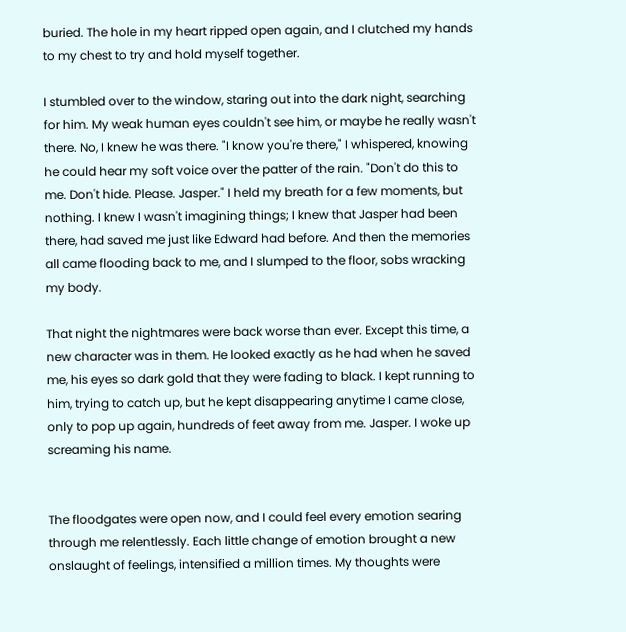buried. The hole in my heart ripped open again, and I clutched my hands to my chest to try and hold myself together.

I stumbled over to the window, staring out into the dark night, searching for him. My weak human eyes couldn't see him, or maybe he really wasn't there. No, I knew he was there. "I know you're there," I whispered, knowing he could hear my soft voice over the patter of the rain. "Don't do this to me. Don't hide. Please. Jasper." I held my breath for a few moments, but nothing. I knew I wasn't imagining things; I knew that Jasper had been there, had saved me just like Edward had before. And then the memories all came flooding back to me, and I slumped to the floor, sobs wracking my body.

That night the nightmares were back worse than ever. Except this time, a new character was in them. He looked exactly as he had when he saved me, his eyes so dark gold that they were fading to black. I kept running to him, trying to catch up, but he kept disappearing anytime I came close, only to pop up again, hundreds of feet away from me. Jasper. I woke up screaming his name.


The floodgates were open now, and I could feel every emotion searing through me relentlessly. Each little change of emotion brought a new onslaught of feelings, intensified a million times. My thoughts were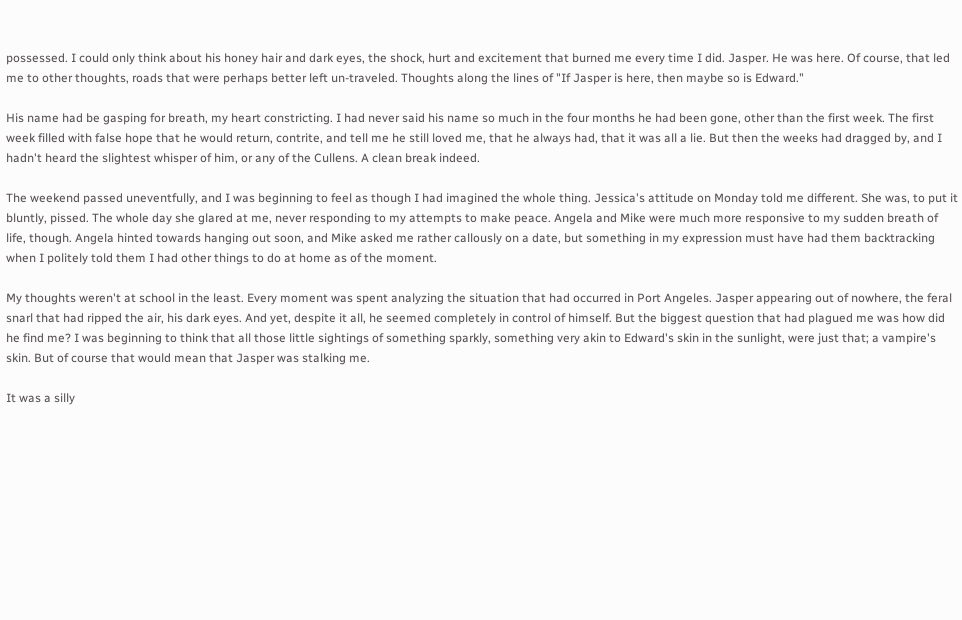possessed. I could only think about his honey hair and dark eyes, the shock, hurt and excitement that burned me every time I did. Jasper. He was here. Of course, that led me to other thoughts, roads that were perhaps better left un-traveled. Thoughts along the lines of "If Jasper is here, then maybe so is Edward."

His name had be gasping for breath, my heart constricting. I had never said his name so much in the four months he had been gone, other than the first week. The first week filled with false hope that he would return, contrite, and tell me he still loved me, that he always had, that it was all a lie. But then the weeks had dragged by, and I hadn't heard the slightest whisper of him, or any of the Cullens. A clean break indeed.

The weekend passed uneventfully, and I was beginning to feel as though I had imagined the whole thing. Jessica's attitude on Monday told me different. She was, to put it bluntly, pissed. The whole day she glared at me, never responding to my attempts to make peace. Angela and Mike were much more responsive to my sudden breath of life, though. Angela hinted towards hanging out soon, and Mike asked me rather callously on a date, but something in my expression must have had them backtracking when I politely told them I had other things to do at home as of the moment.

My thoughts weren't at school in the least. Every moment was spent analyzing the situation that had occurred in Port Angeles. Jasper appearing out of nowhere, the feral snarl that had ripped the air, his dark eyes. And yet, despite it all, he seemed completely in control of himself. But the biggest question that had plagued me was how did he find me? I was beginning to think that all those little sightings of something sparkly, something very akin to Edward's skin in the sunlight, were just that; a vampire's skin. But of course that would mean that Jasper was stalking me.

It was a silly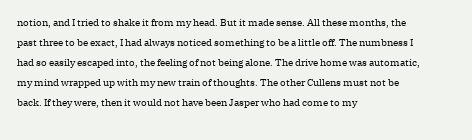notion, and I tried to shake it from my head. But it made sense. All these months, the past three to be exact, I had always noticed something to be a little off. The numbness I had so easily escaped into, the feeling of not being alone. The drive home was automatic, my mind wrapped up with my new train of thoughts. The other Cullens must not be back. If they were, then it would not have been Jasper who had come to my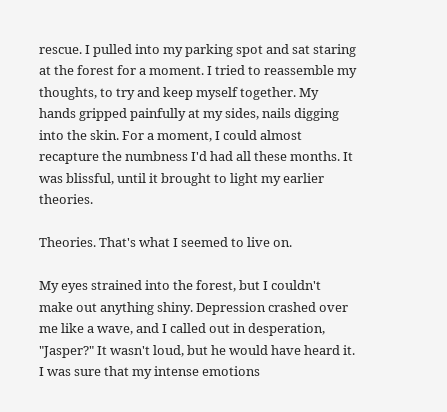rescue. I pulled into my parking spot and sat staring at the forest for a moment. I tried to reassemble my thoughts, to try and keep myself together. My hands gripped painfully at my sides, nails digging into the skin. For a moment, I could almost recapture the numbness I'd had all these months. It was blissful, until it brought to light my earlier theories.

Theories. That's what I seemed to live on.

My eyes strained into the forest, but I couldn't make out anything shiny. Depression crashed over me like a wave, and I called out in desperation, "Jasper?" It wasn't loud, but he would have heard it. I was sure that my intense emotions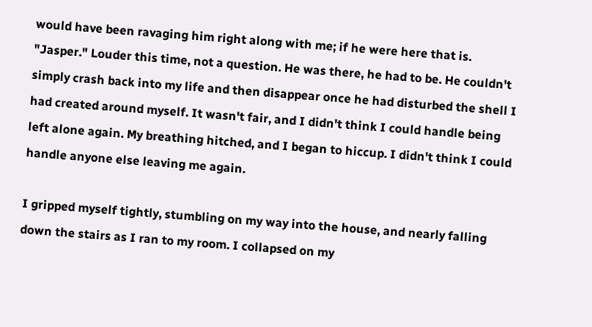would have been ravaging him right along with me; if he were here that is. "Jasper." Louder this time, not a question. He was there, he had to be. He couldn't simply crash back into my life and then disappear once he had disturbed the shell I had created around myself. It wasn't fair, and I didn't think I could handle being left alone again. My breathing hitched, and I began to hiccup. I didn't think I could handle anyone else leaving me again.

I gripped myself tightly, stumbling on my way into the house, and nearly falling down the stairs as I ran to my room. I collapsed on my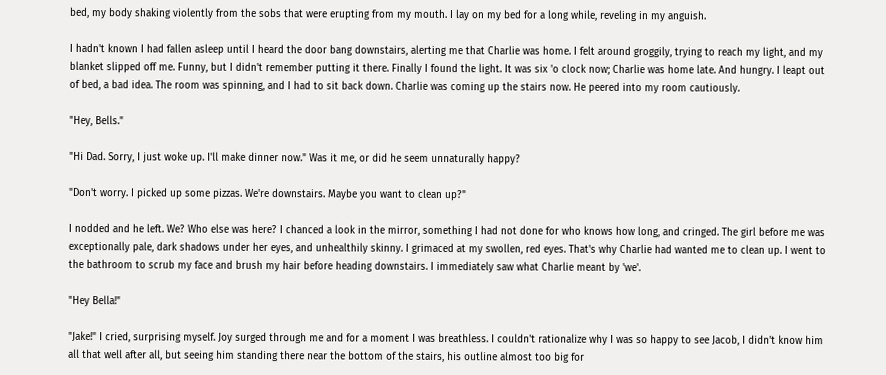bed, my body shaking violently from the sobs that were erupting from my mouth. I lay on my bed for a long while, reveling in my anguish.

I hadn't known I had fallen asleep until I heard the door bang downstairs, alerting me that Charlie was home. I felt around groggily, trying to reach my light, and my blanket slipped off me. Funny, but I didn't remember putting it there. Finally I found the light. It was six 'o clock now; Charlie was home late. And hungry. I leapt out of bed, a bad idea. The room was spinning, and I had to sit back down. Charlie was coming up the stairs now. He peered into my room cautiously.

"Hey, Bells."

"Hi Dad. Sorry, I just woke up. I'll make dinner now." Was it me, or did he seem unnaturally happy?

"Don't worry. I picked up some pizzas. We're downstairs. Maybe you want to clean up?"

I nodded and he left. We? Who else was here? I chanced a look in the mirror, something I had not done for who knows how long, and cringed. The girl before me was exceptionally pale, dark shadows under her eyes, and unhealthily skinny. I grimaced at my swollen, red eyes. That's why Charlie had wanted me to clean up. I went to the bathroom to scrub my face and brush my hair before heading downstairs. I immediately saw what Charlie meant by 'we'.

"Hey Bella!"

"Jake!" I cried, surprising myself. Joy surged through me and for a moment I was breathless. I couldn't rationalize why I was so happy to see Jacob, I didn't know him all that well after all, but seeing him standing there near the bottom of the stairs, his outline almost too big for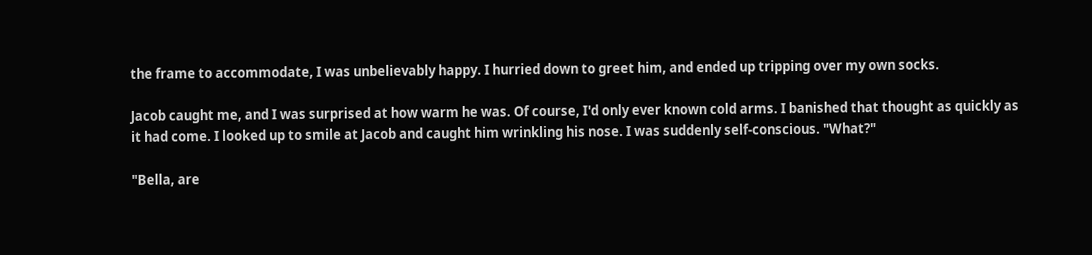the frame to accommodate, I was unbelievably happy. I hurried down to greet him, and ended up tripping over my own socks.

Jacob caught me, and I was surprised at how warm he was. Of course, I'd only ever known cold arms. I banished that thought as quickly as it had come. I looked up to smile at Jacob and caught him wrinkling his nose. I was suddenly self-conscious. "What?"

"Bella, are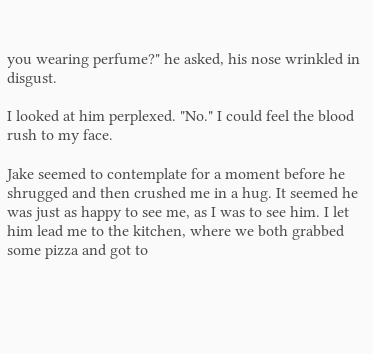you wearing perfume?" he asked, his nose wrinkled in disgust.

I looked at him perplexed. "No." I could feel the blood rush to my face.

Jake seemed to contemplate for a moment before he shrugged and then crushed me in a hug. It seemed he was just as happy to see me, as I was to see him. I let him lead me to the kitchen, where we both grabbed some pizza and got to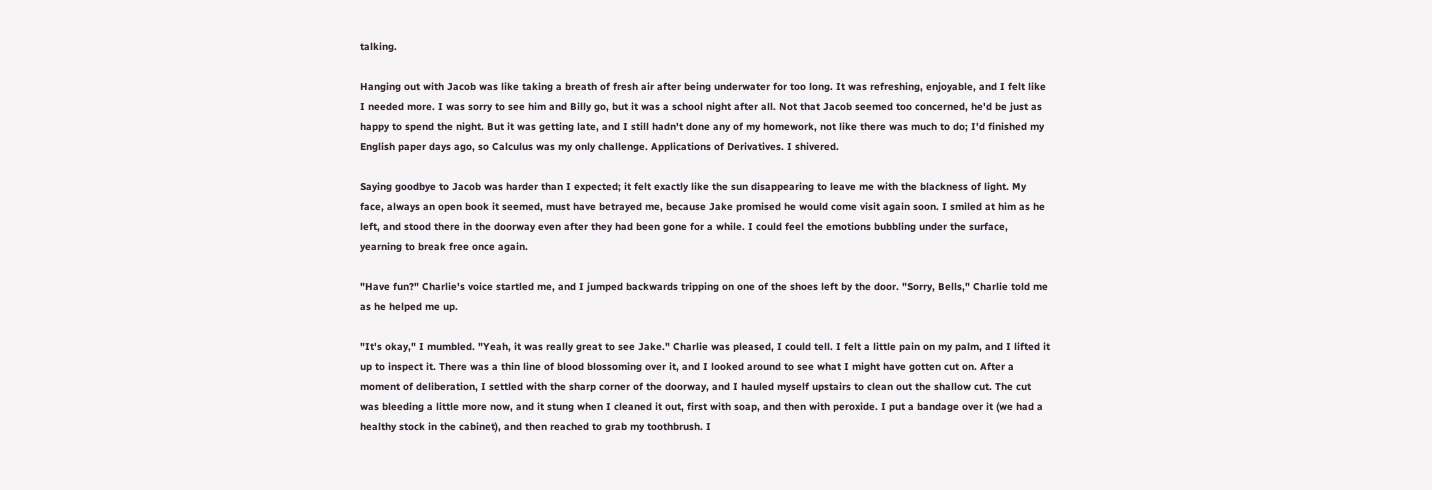talking.

Hanging out with Jacob was like taking a breath of fresh air after being underwater for too long. It was refreshing, enjoyable, and I felt like I needed more. I was sorry to see him and Billy go, but it was a school night after all. Not that Jacob seemed too concerned, he'd be just as happy to spend the night. But it was getting late, and I still hadn't done any of my homework, not like there was much to do; I'd finished my English paper days ago, so Calculus was my only challenge. Applications of Derivatives. I shivered.

Saying goodbye to Jacob was harder than I expected; it felt exactly like the sun disappearing to leave me with the blackness of light. My face, always an open book it seemed, must have betrayed me, because Jake promised he would come visit again soon. I smiled at him as he left, and stood there in the doorway even after they had been gone for a while. I could feel the emotions bubbling under the surface, yearning to break free once again.

"Have fun?" Charlie's voice startled me, and I jumped backwards tripping on one of the shoes left by the door. "Sorry, Bells," Charlie told me as he helped me up.

"It's okay," I mumbled. "Yeah, it was really great to see Jake." Charlie was pleased, I could tell. I felt a little pain on my palm, and I lifted it up to inspect it. There was a thin line of blood blossoming over it, and I looked around to see what I might have gotten cut on. After a moment of deliberation, I settled with the sharp corner of the doorway, and I hauled myself upstairs to clean out the shallow cut. The cut was bleeding a little more now, and it stung when I cleaned it out, first with soap, and then with peroxide. I put a bandage over it (we had a healthy stock in the cabinet), and then reached to grab my toothbrush. I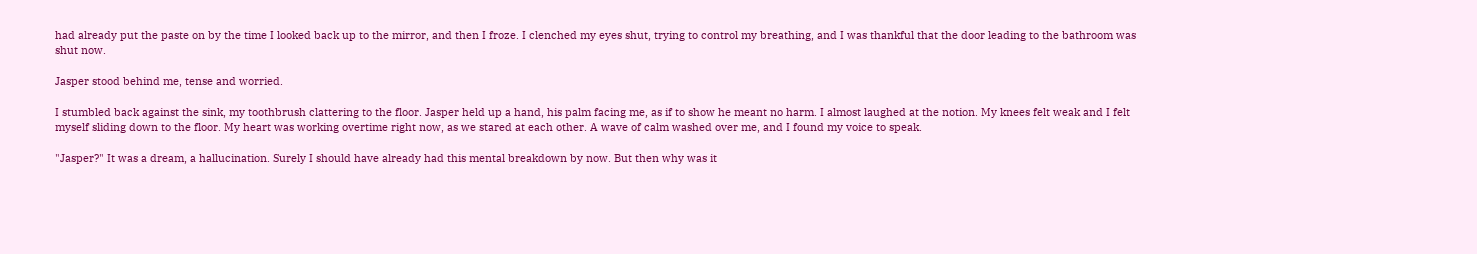had already put the paste on by the time I looked back up to the mirror, and then I froze. I clenched my eyes shut, trying to control my breathing, and I was thankful that the door leading to the bathroom was shut now.

Jasper stood behind me, tense and worried.

I stumbled back against the sink, my toothbrush clattering to the floor. Jasper held up a hand, his palm facing me, as if to show he meant no harm. I almost laughed at the notion. My knees felt weak and I felt myself sliding down to the floor. My heart was working overtime right now, as we stared at each other. A wave of calm washed over me, and I found my voice to speak.

"Jasper?" It was a dream, a hallucination. Surely I should have already had this mental breakdown by now. But then why was it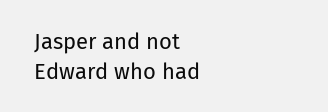Jasper and not Edward who had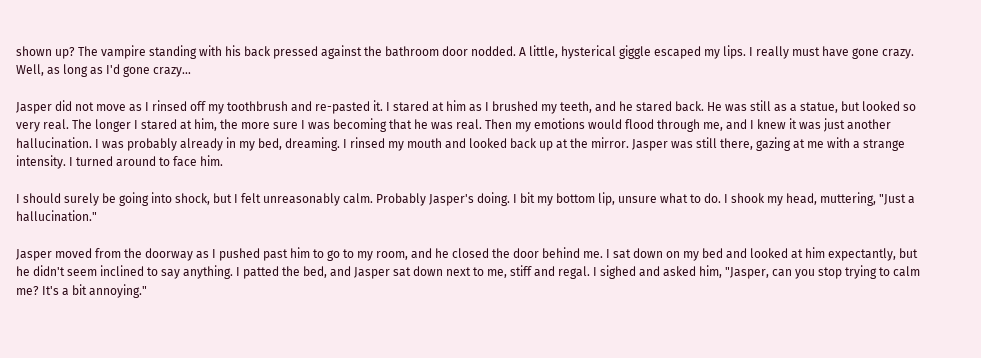shown up? The vampire standing with his back pressed against the bathroom door nodded. A little, hysterical giggle escaped my lips. I really must have gone crazy. Well, as long as I'd gone crazy…

Jasper did not move as I rinsed off my toothbrush and re-pasted it. I stared at him as I brushed my teeth, and he stared back. He was still as a statue, but looked so very real. The longer I stared at him, the more sure I was becoming that he was real. Then my emotions would flood through me, and I knew it was just another hallucination. I was probably already in my bed, dreaming. I rinsed my mouth and looked back up at the mirror. Jasper was still there, gazing at me with a strange intensity. I turned around to face him.

I should surely be going into shock, but I felt unreasonably calm. Probably Jasper's doing. I bit my bottom lip, unsure what to do. I shook my head, muttering, "Just a hallucination."

Jasper moved from the doorway as I pushed past him to go to my room, and he closed the door behind me. I sat down on my bed and looked at him expectantly, but he didn't seem inclined to say anything. I patted the bed, and Jasper sat down next to me, stiff and regal. I sighed and asked him, "Jasper, can you stop trying to calm me? It's a bit annoying."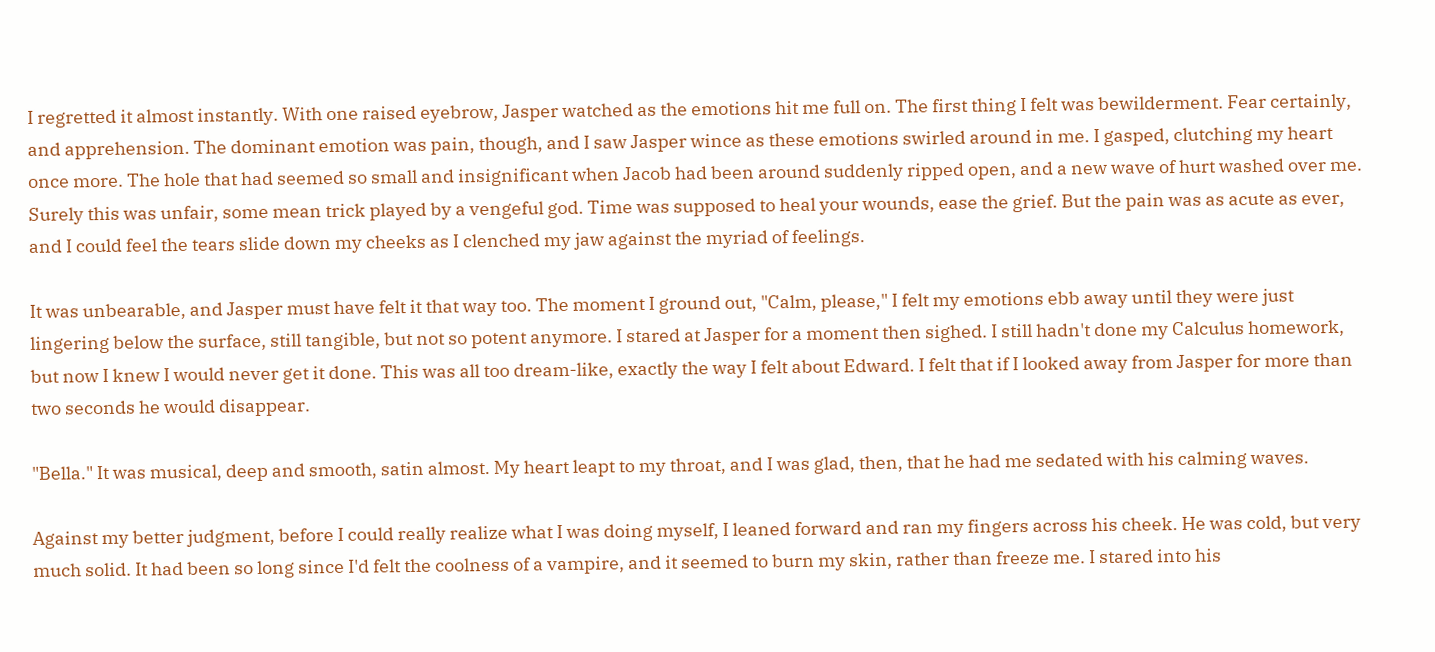I regretted it almost instantly. With one raised eyebrow, Jasper watched as the emotions hit me full on. The first thing I felt was bewilderment. Fear certainly, and apprehension. The dominant emotion was pain, though, and I saw Jasper wince as these emotions swirled around in me. I gasped, clutching my heart once more. The hole that had seemed so small and insignificant when Jacob had been around suddenly ripped open, and a new wave of hurt washed over me. Surely this was unfair, some mean trick played by a vengeful god. Time was supposed to heal your wounds, ease the grief. But the pain was as acute as ever, and I could feel the tears slide down my cheeks as I clenched my jaw against the myriad of feelings.

It was unbearable, and Jasper must have felt it that way too. The moment I ground out, "Calm, please," I felt my emotions ebb away until they were just lingering below the surface, still tangible, but not so potent anymore. I stared at Jasper for a moment then sighed. I still hadn't done my Calculus homework, but now I knew I would never get it done. This was all too dream-like, exactly the way I felt about Edward. I felt that if I looked away from Jasper for more than two seconds he would disappear.

"Bella." It was musical, deep and smooth, satin almost. My heart leapt to my throat, and I was glad, then, that he had me sedated with his calming waves.

Against my better judgment, before I could really realize what I was doing myself, I leaned forward and ran my fingers across his cheek. He was cold, but very much solid. It had been so long since I'd felt the coolness of a vampire, and it seemed to burn my skin, rather than freeze me. I stared into his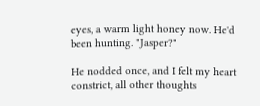eyes, a warm light honey now. He'd been hunting. "Jasper?"

He nodded once, and I felt my heart constrict, all other thoughts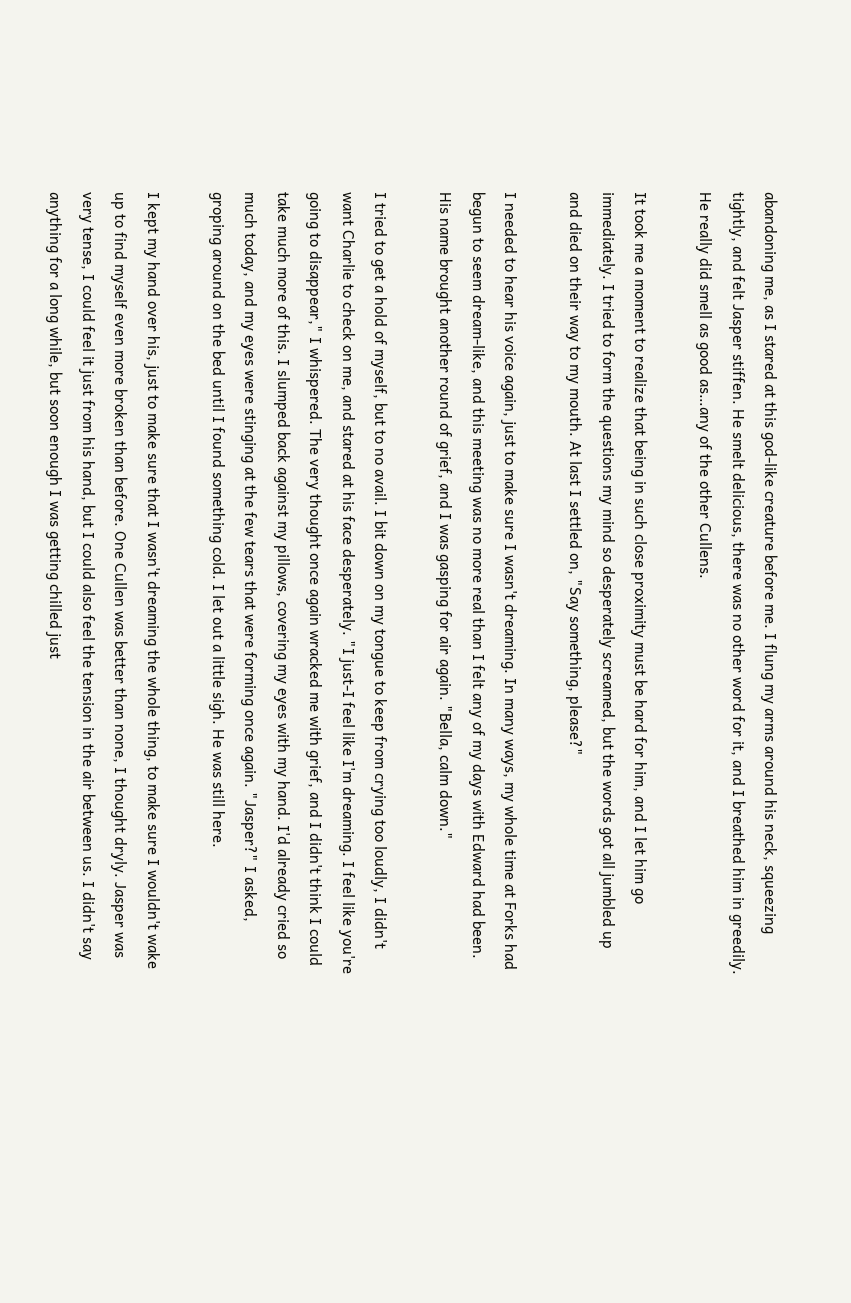abandoning me, as I stared at this god-like creature before me. I flung my arms around his neck, squeezing tightly, and felt Jasper stiffen. He smelt delicious, there was no other word for it, and I breathed him in greedily. He really did smell as good as…any of the other Cullens.

It took me a moment to realize that being in such close proximity must be hard for him, and I let him go immediately. I tried to form the questions my mind so desperately screamed, but the words got all jumbled up and died on their way to my mouth. At last I settled on, "Say something, please?"

I needed to hear his voice again, just to make sure I wasn't dreaming. In many ways, my whole time at Forks had begun to seem dream-like, and this meeting was no more real than I felt any of my days with Edward had been. His name brought another round of grief, and I was gasping for air again. "Bella, calm down."

I tried to get a hold of myself, but to no avail. I bit down on my tongue to keep from crying too loudly, I didn't want Charlie to check on me, and stared at his face desperately. "I just-I feel like I'm dreaming. I feel like you're going to disappear," I whispered. The very thought once again wracked me with grief, and I didn't think I could take much more of this. I slumped back against my pillows, covering my eyes with my hand. I'd already cried so much today, and my eyes were stinging at the few tears that were forming once again. "Jasper?" I asked, groping around on the bed until I found something cold. I let out a little sigh. He was still here.

I kept my hand over his, just to make sure that I wasn't dreaming the whole thing, to make sure I wouldn't wake up to find myself even more broken than before. One Cullen was better than none, I thought dryly. Jasper was very tense, I could feel it just from his hand, but I could also feel the tension in the air between us. I didn't say anything for a long while, but soon enough I was getting chilled just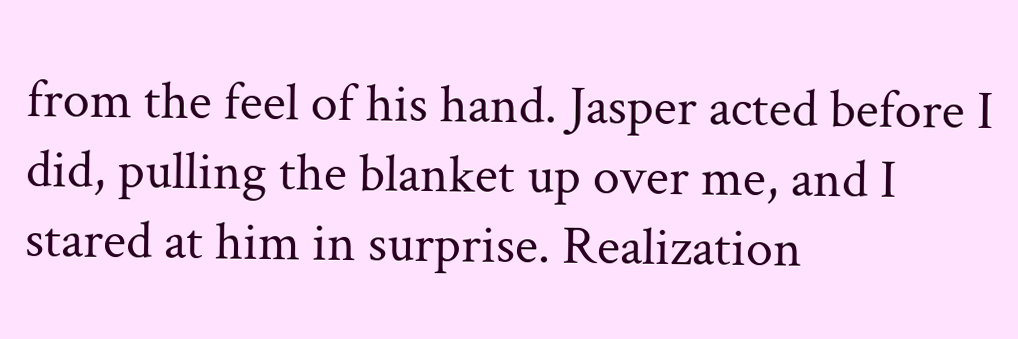from the feel of his hand. Jasper acted before I did, pulling the blanket up over me, and I stared at him in surprise. Realization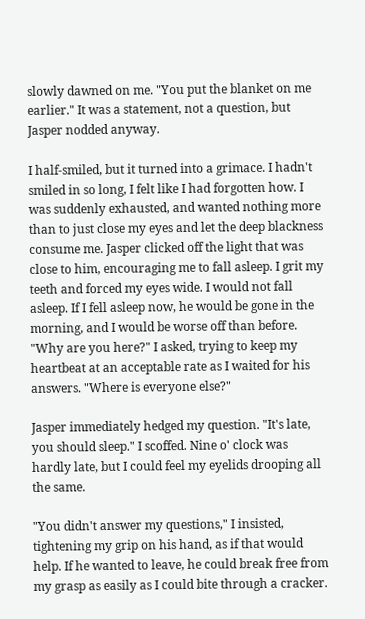slowly dawned on me. "You put the blanket on me earlier." It was a statement, not a question, but Jasper nodded anyway.

I half-smiled, but it turned into a grimace. I hadn't smiled in so long, I felt like I had forgotten how. I was suddenly exhausted, and wanted nothing more than to just close my eyes and let the deep blackness consume me. Jasper clicked off the light that was close to him, encouraging me to fall asleep. I grit my teeth and forced my eyes wide. I would not fall asleep. If I fell asleep now, he would be gone in the morning, and I would be worse off than before. "Why are you here?" I asked, trying to keep my heartbeat at an acceptable rate as I waited for his answers. "Where is everyone else?"

Jasper immediately hedged my question. "It's late, you should sleep." I scoffed. Nine o' clock was hardly late, but I could feel my eyelids drooping all the same.

"You didn't answer my questions," I insisted, tightening my grip on his hand, as if that would help. If he wanted to leave, he could break free from my grasp as easily as I could bite through a cracker.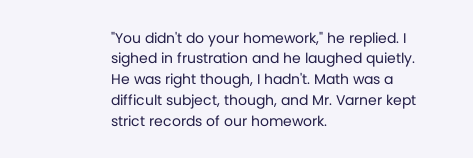"You didn't do your homework," he replied. I sighed in frustration and he laughed quietly. He was right though, I hadn't. Math was a difficult subject, though, and Mr. Varner kept strict records of our homework.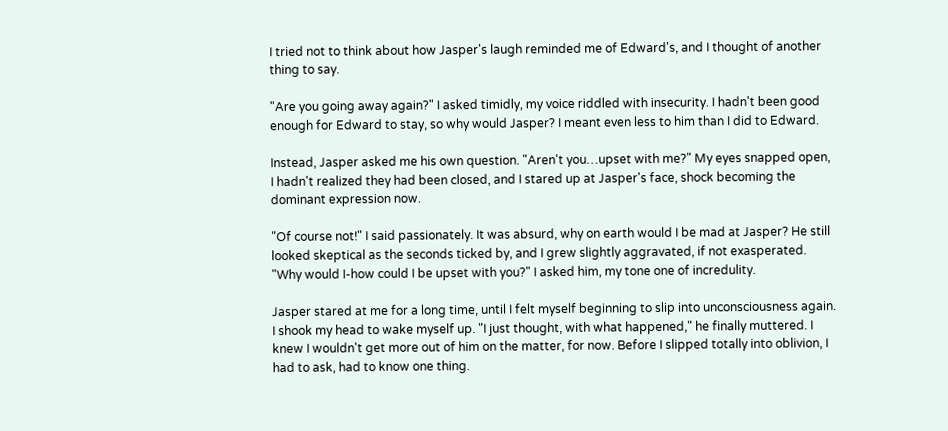I tried not to think about how Jasper's laugh reminded me of Edward's, and I thought of another thing to say.

"Are you going away again?" I asked timidly, my voice riddled with insecurity. I hadn't been good enough for Edward to stay, so why would Jasper? I meant even less to him than I did to Edward.

Instead, Jasper asked me his own question. "Aren't you…upset with me?" My eyes snapped open, I hadn't realized they had been closed, and I stared up at Jasper's face, shock becoming the dominant expression now.

"Of course not!" I said passionately. It was absurd, why on earth would I be mad at Jasper? He still looked skeptical as the seconds ticked by, and I grew slightly aggravated, if not exasperated. "Why would I-how could I be upset with you?" I asked him, my tone one of incredulity.

Jasper stared at me for a long time, until I felt myself beginning to slip into unconsciousness again. I shook my head to wake myself up. "I just thought, with what happened," he finally muttered. I knew I wouldn't get more out of him on the matter, for now. Before I slipped totally into oblivion, I had to ask, had to know one thing.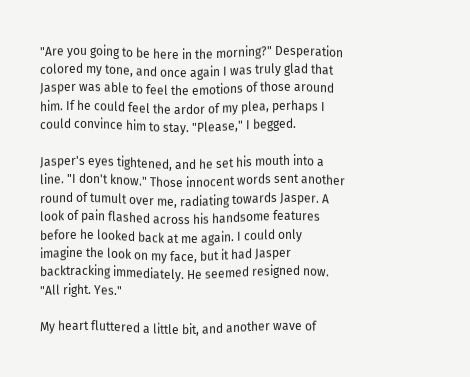"Are you going to be here in the morning?" Desperation colored my tone, and once again I was truly glad that Jasper was able to feel the emotions of those around him. If he could feel the ardor of my plea, perhaps I could convince him to stay. "Please," I begged.

Jasper's eyes tightened, and he set his mouth into a line. "I don't know." Those innocent words sent another round of tumult over me, radiating towards Jasper. A look of pain flashed across his handsome features before he looked back at me again. I could only imagine the look on my face, but it had Jasper backtracking immediately. He seemed resigned now. "All right. Yes."

My heart fluttered a little bit, and another wave of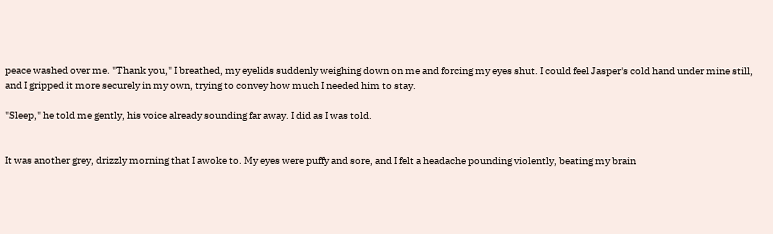peace washed over me. "Thank you," I breathed, my eyelids suddenly weighing down on me and forcing my eyes shut. I could feel Jasper's cold hand under mine still, and I gripped it more securely in my own, trying to convey how much I needed him to stay.

"Sleep," he told me gently, his voice already sounding far away. I did as I was told.


It was another grey, drizzly morning that I awoke to. My eyes were puffy and sore, and I felt a headache pounding violently, beating my brain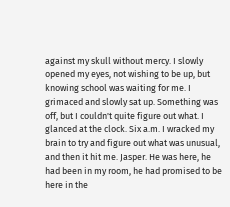against my skull without mercy. I slowly opened my eyes, not wishing to be up, but knowing school was waiting for me. I grimaced and slowly sat up. Something was off, but I couldn't quite figure out what. I glanced at the clock. Six a.m. I wracked my brain to try and figure out what was unusual, and then it hit me. Jasper. He was here, he had been in my room, he had promised to be here in the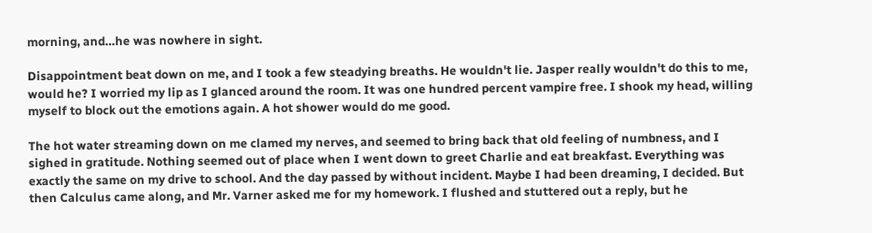morning, and…he was nowhere in sight.

Disappointment beat down on me, and I took a few steadying breaths. He wouldn't lie. Jasper really wouldn't do this to me, would he? I worried my lip as I glanced around the room. It was one hundred percent vampire free. I shook my head, willing myself to block out the emotions again. A hot shower would do me good.

The hot water streaming down on me clamed my nerves, and seemed to bring back that old feeling of numbness, and I sighed in gratitude. Nothing seemed out of place when I went down to greet Charlie and eat breakfast. Everything was exactly the same on my drive to school. And the day passed by without incident. Maybe I had been dreaming, I decided. But then Calculus came along, and Mr. Varner asked me for my homework. I flushed and stuttered out a reply, but he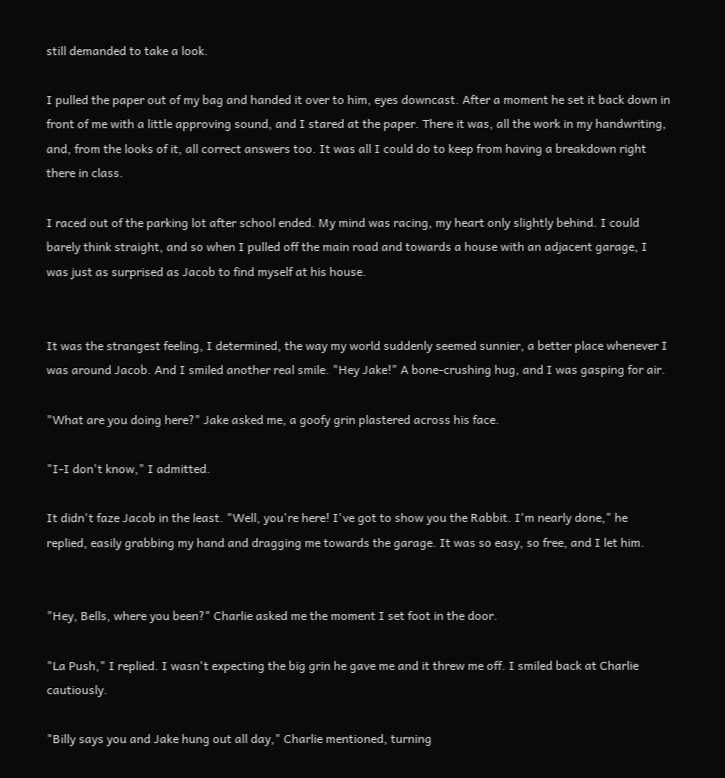still demanded to take a look.

I pulled the paper out of my bag and handed it over to him, eyes downcast. After a moment he set it back down in front of me with a little approving sound, and I stared at the paper. There it was, all the work in my handwriting, and, from the looks of it, all correct answers too. It was all I could do to keep from having a breakdown right there in class.

I raced out of the parking lot after school ended. My mind was racing, my heart only slightly behind. I could barely think straight, and so when I pulled off the main road and towards a house with an adjacent garage, I was just as surprised as Jacob to find myself at his house.


It was the strangest feeling, I determined, the way my world suddenly seemed sunnier, a better place whenever I was around Jacob. And I smiled another real smile. "Hey Jake!" A bone-crushing hug, and I was gasping for air.

"What are you doing here?" Jake asked me, a goofy grin plastered across his face.

"I-I don't know," I admitted.

It didn't faze Jacob in the least. "Well, you're here! I've got to show you the Rabbit. I'm nearly done," he replied, easily grabbing my hand and dragging me towards the garage. It was so easy, so free, and I let him.


"Hey, Bells, where you been?" Charlie asked me the moment I set foot in the door.

"La Push," I replied. I wasn't expecting the big grin he gave me and it threw me off. I smiled back at Charlie cautiously.

"Billy says you and Jake hung out all day," Charlie mentioned, turning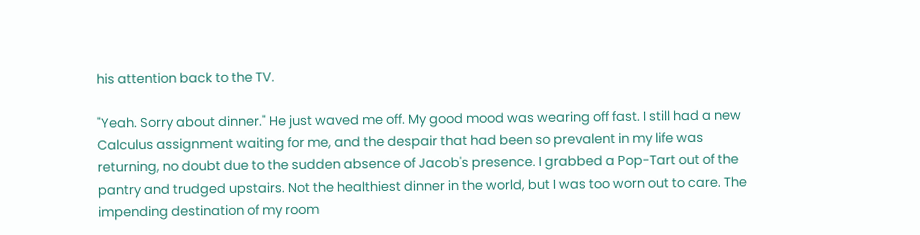his attention back to the TV.

"Yeah. Sorry about dinner." He just waved me off. My good mood was wearing off fast. I still had a new Calculus assignment waiting for me, and the despair that had been so prevalent in my life was returning, no doubt due to the sudden absence of Jacob's presence. I grabbed a Pop-Tart out of the pantry and trudged upstairs. Not the healthiest dinner in the world, but I was too worn out to care. The impending destination of my room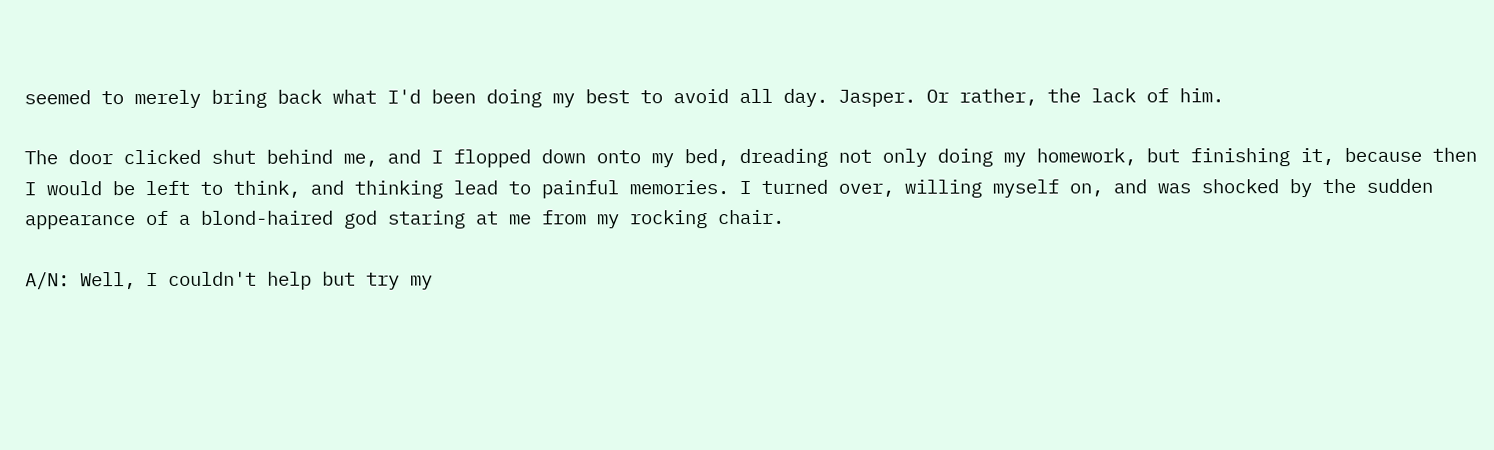seemed to merely bring back what I'd been doing my best to avoid all day. Jasper. Or rather, the lack of him.

The door clicked shut behind me, and I flopped down onto my bed, dreading not only doing my homework, but finishing it, because then I would be left to think, and thinking lead to painful memories. I turned over, willing myself on, and was shocked by the sudden appearance of a blond-haired god staring at me from my rocking chair.

A/N: Well, I couldn't help but try my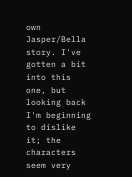own Jasper/Bella story. I've gotten a bit into this one, but looking back I'm beginning to dislike it; the characters seem very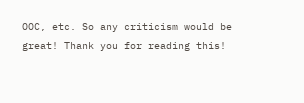OOC, etc. So any criticism would be great! Thank you for reading this!